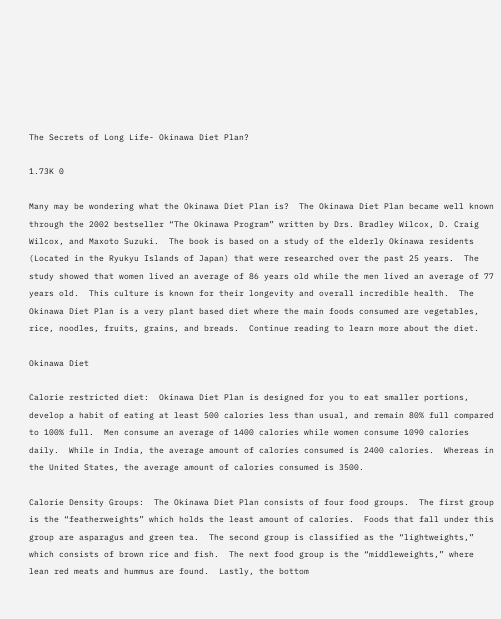The Secrets of Long Life- Okinawa Diet Plan?

1.73K 0

Many may be wondering what the Okinawa Diet Plan is?  The Okinawa Diet Plan became well known through the 2002 bestseller “The Okinawa Program” written by Drs. Bradley Wilcox, D. Craig Wilcox, and Maxoto Suzuki.  The book is based on a study of the elderly Okinawa residents (Located in the Ryukyu Islands of Japan) that were researched over the past 25 years.  The study showed that women lived an average of 86 years old while the men lived an average of 77 years old.  This culture is known for their longevity and overall incredible health.  The Okinawa Diet Plan is a very plant based diet where the main foods consumed are vegetables, rice, noodles, fruits, grains, and breads.  Continue reading to learn more about the diet.

Okinawa Diet

Calorie restricted diet:  Okinawa Diet Plan is designed for you to eat smaller portions, develop a habit of eating at least 500 calories less than usual, and remain 80% full compared to 100% full.  Men consume an average of 1400 calories while women consume 1090 calories daily.  While in India, the average amount of calories consumed is 2400 calories.  Whereas in the United States, the average amount of calories consumed is 3500.

Calorie Density Groups:  The Okinawa Diet Plan consists of four food groups.  The first group is the “featherweights” which holds the least amount of calories.  Foods that fall under this group are asparagus and green tea.  The second group is classified as the “lightweights,” which consists of brown rice and fish.  The next food group is the “middleweights,” where lean red meats and hummus are found.  Lastly, the bottom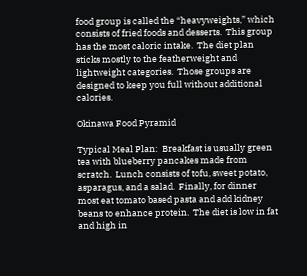food group is called the “heavyweights,” which consists of fried foods and desserts.  This group has the most caloric intake.  The diet plan sticks mostly to the featherweight and lightweight categories.  Those groups are designed to keep you full without additional calories.

Okinawa Food Pyramid

Typical Meal Plan:  Breakfast is usually green tea with blueberry pancakes made from scratch.  Lunch consists of tofu, sweet potato, asparagus, and a salad.  Finally, for dinner most eat tomato based pasta and add kidney beans to enhance protein.  The diet is low in fat and high in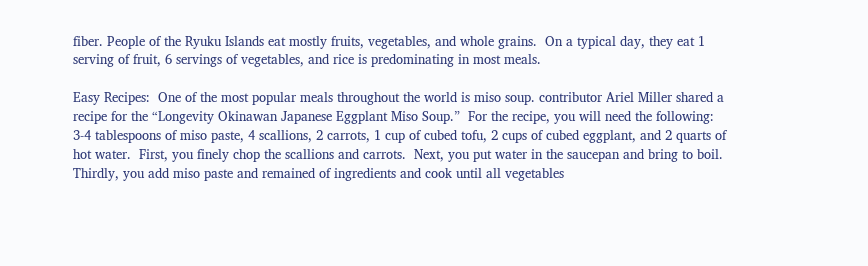fiber. People of the Ryuku Islands eat mostly fruits, vegetables, and whole grains.  On a typical day, they eat 1 serving of fruit, 6 servings of vegetables, and rice is predominating in most meals.

Easy Recipes:  One of the most popular meals throughout the world is miso soup. contributor Ariel Miller shared a recipe for the “Longevity Okinawan Japanese Eggplant Miso Soup.”  For the recipe, you will need the following:   3-4 tablespoons of miso paste, 4 scallions, 2 carrots, 1 cup of cubed tofu, 2 cups of cubed eggplant, and 2 quarts of hot water.  First, you finely chop the scallions and carrots.  Next, you put water in the saucepan and bring to boil.  Thirdly, you add miso paste and remained of ingredients and cook until all vegetables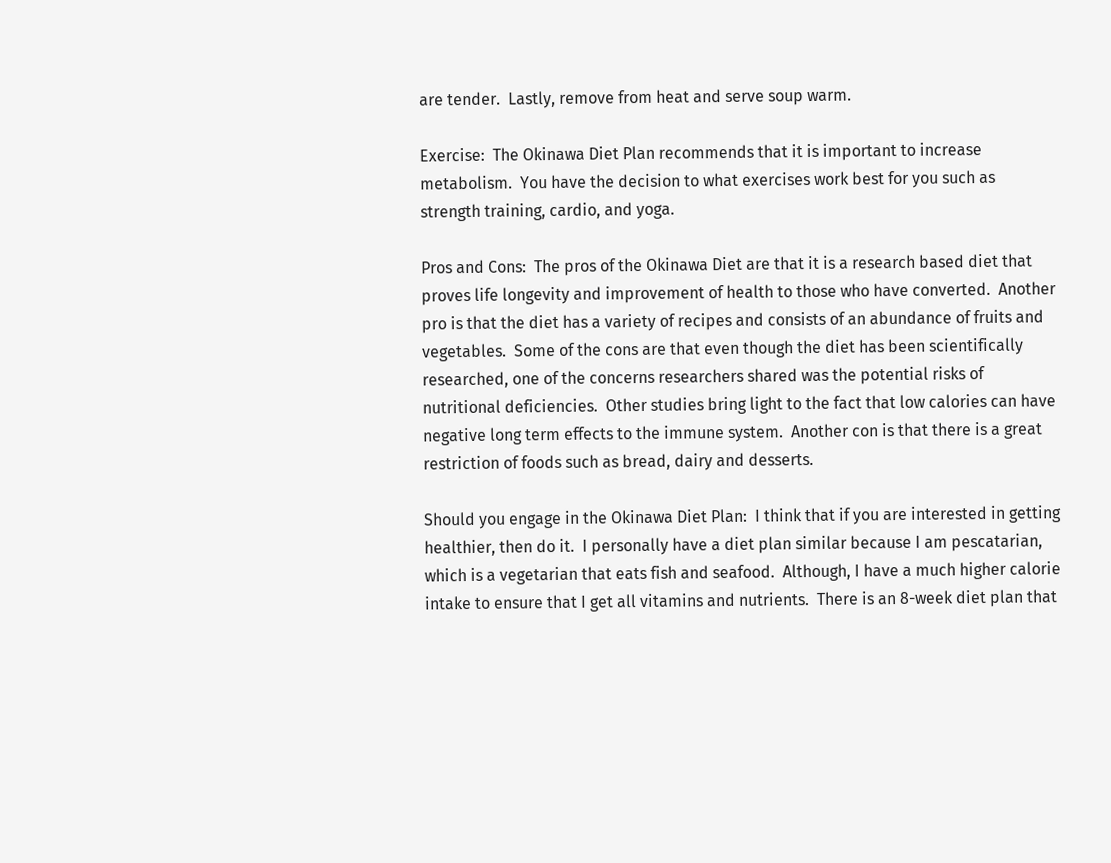are tender.  Lastly, remove from heat and serve soup warm.

Exercise:  The Okinawa Diet Plan recommends that it is important to increase metabolism.  You have the decision to what exercises work best for you such as strength training, cardio, and yoga.

Pros and Cons:  The pros of the Okinawa Diet are that it is a research based diet that proves life longevity and improvement of health to those who have converted.  Another pro is that the diet has a variety of recipes and consists of an abundance of fruits and vegetables.  Some of the cons are that even though the diet has been scientifically researched, one of the concerns researchers shared was the potential risks of nutritional deficiencies.  Other studies bring light to the fact that low calories can have negative long term effects to the immune system.  Another con is that there is a great restriction of foods such as bread, dairy and desserts.

Should you engage in the Okinawa Diet Plan:  I think that if you are interested in getting healthier, then do it.  I personally have a diet plan similar because I am pescatarian, which is a vegetarian that eats fish and seafood.  Although, I have a much higher calorie intake to ensure that I get all vitamins and nutrients.  There is an 8-week diet plan that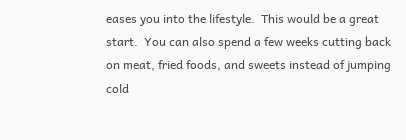eases you into the lifestyle.  This would be a great start.  You can also spend a few weeks cutting back on meat, fried foods, and sweets instead of jumping cold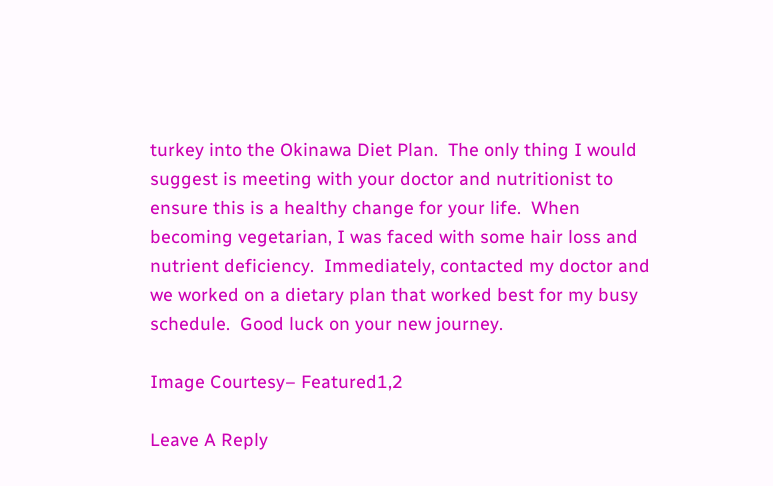turkey into the Okinawa Diet Plan.  The only thing I would suggest is meeting with your doctor and nutritionist to ensure this is a healthy change for your life.  When becoming vegetarian, I was faced with some hair loss and nutrient deficiency.  Immediately, contacted my doctor and we worked on a dietary plan that worked best for my busy schedule.  Good luck on your new journey.

Image Courtesy– Featured1,2

Leave A Reply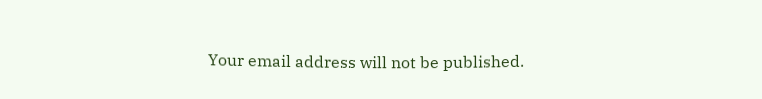Your email address will not be published.